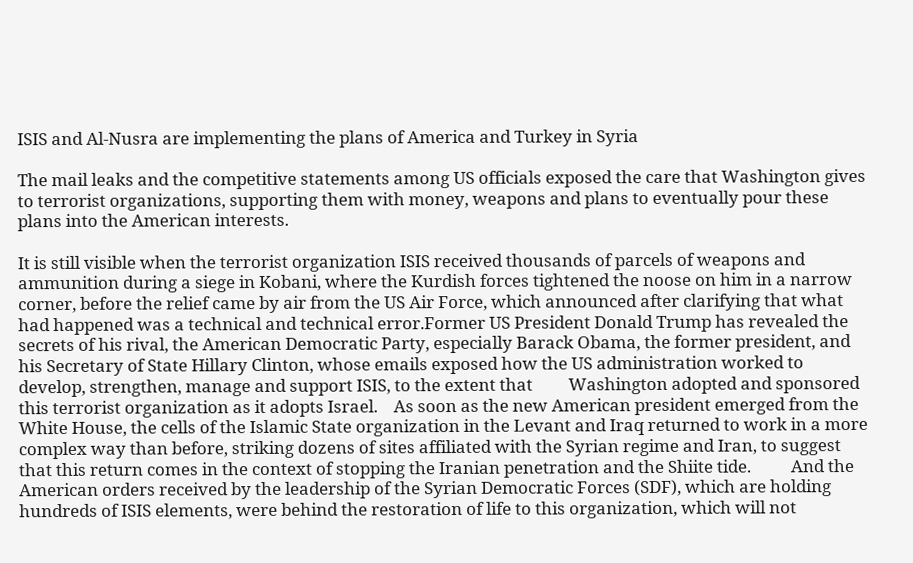ISIS and Al-Nusra are implementing the plans of America and Turkey in Syria

The mail leaks and the competitive statements among US officials exposed the care that Washington gives to terrorist organizations, supporting them with money, weapons and plans to eventually pour these plans into the American interests.

It is still visible when the terrorist organization ISIS received thousands of parcels of weapons and ammunition during a siege in Kobani, where the Kurdish forces tightened the noose on him in a narrow corner, before the relief came by air from the US Air Force, which announced after clarifying that what had happened was a technical and technical error.Former US President Donald Trump has revealed the secrets of his rival, the American Democratic Party, especially Barack Obama, the former president, and his Secretary of State Hillary Clinton, whose emails exposed how the US administration worked to develop, strengthen, manage and support ISIS, to the extent that         Washington adopted and sponsored this terrorist organization as it adopts Israel.    As soon as the new American president emerged from the White House, the cells of the Islamic State organization in the Levant and Iraq returned to work in a more complex way than before, striking dozens of sites affiliated with the Syrian regime and Iran, to suggest that this return comes in the context of stopping the Iranian penetration and the Shiite tide.          And the American orders received by the leadership of the Syrian Democratic Forces (SDF), which are holding hundreds of ISIS elements, were behind the restoration of life to this organization, which will not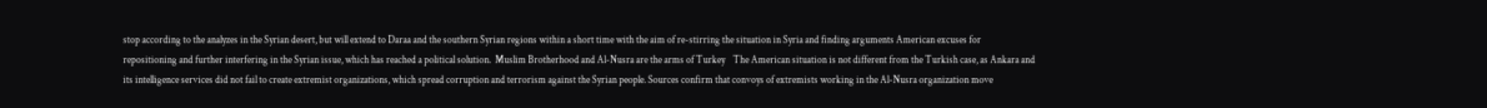stop according to the analyzes in the Syrian desert, but will extend to Daraa and the southern Syrian regions within a short time with the aim of re-stirring the situation in Syria and finding arguments American excuses for repositioning and further interfering in the Syrian issue, which has reached a political solution.  Muslim Brotherhood and Al-Nusra are the arms of Turkey    The American situation is not different from the Turkish case, as Ankara and its intelligence services did not fail to create extremist organizations, which spread corruption and terrorism against the Syrian people. Sources confirm that convoys of extremists working in the Al-Nusra organization move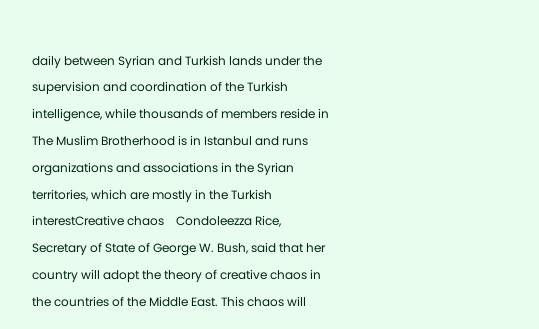daily between Syrian and Turkish lands under the supervision and coordination of the Turkish intelligence, while thousands of members reside in The Muslim Brotherhood is in Istanbul and runs organizations and associations in the Syrian territories, which are mostly in the Turkish interestCreative chaos    Condoleezza Rice, Secretary of State of George W. Bush, said that her country will adopt the theory of creative chaos in the countries of the Middle East. This chaos will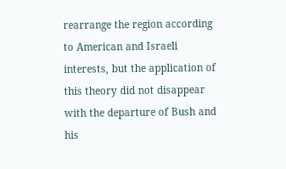rearrange the region according to American and Israeli interests, but the application of this theory did not disappear with the departure of Bush and his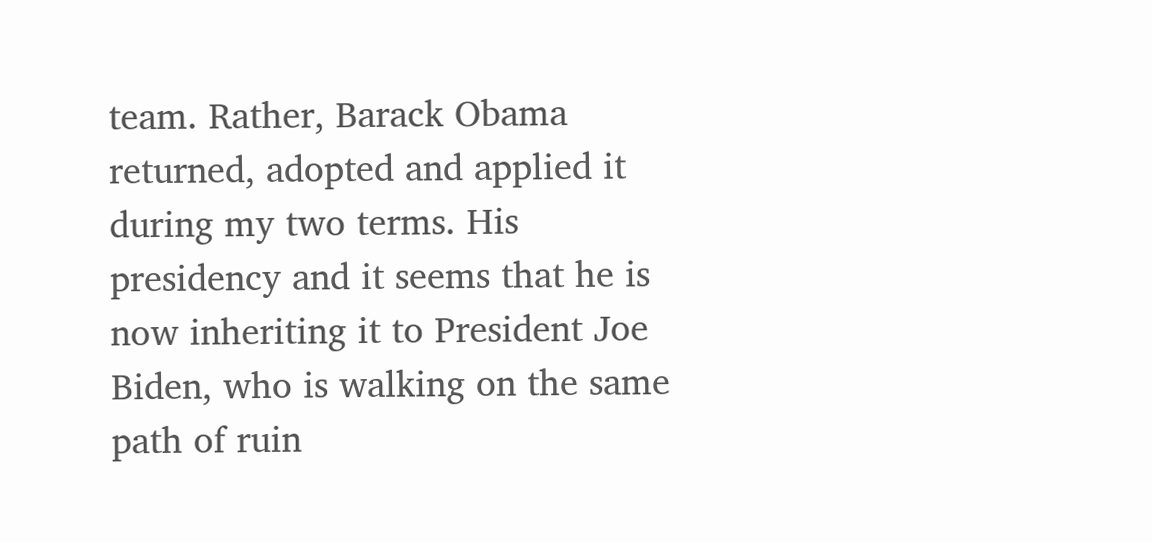team. Rather, Barack Obama returned, adopted and applied it during my two terms. His presidency and it seems that he is now inheriting it to President Joe Biden, who is walking on the same path of ruin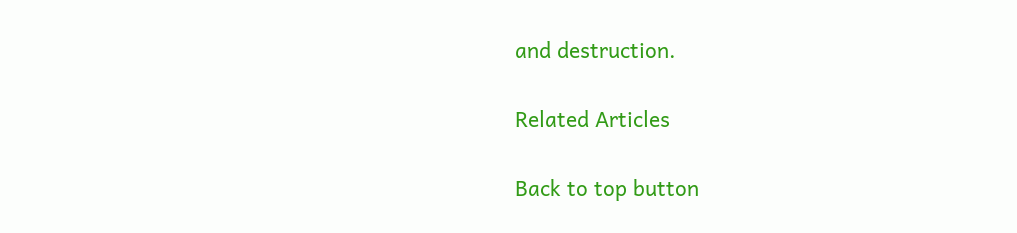and destruction.

Related Articles

Back to top button